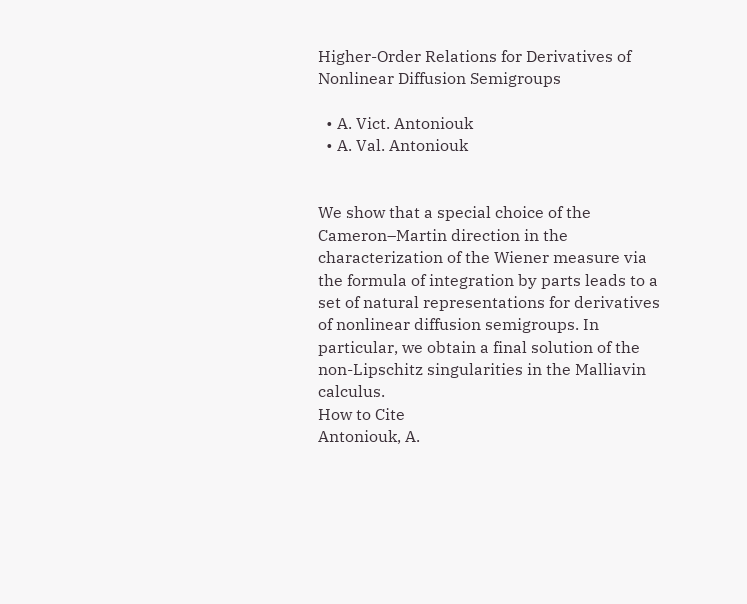Higher-Order Relations for Derivatives of Nonlinear Diffusion Semigroups

  • A. Vict. Antoniouk
  • A. Val. Antoniouk


We show that a special choice of the Cameron–Martin direction in the characterization of the Wiener measure via the formula of integration by parts leads to a set of natural representations for derivatives of nonlinear diffusion semigroups. In particular, we obtain a final solution of the non-Lipschitz singularities in the Malliavin calculus.
How to Cite
Antoniouk, A.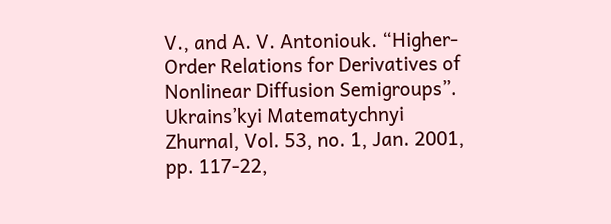V., and A. V. Antoniouk. “Higher-Order Relations for Derivatives of Nonlinear Diffusion Semigroups”. Ukrains’kyi Matematychnyi Zhurnal, Vol. 53, no. 1, Jan. 2001, pp. 117-22,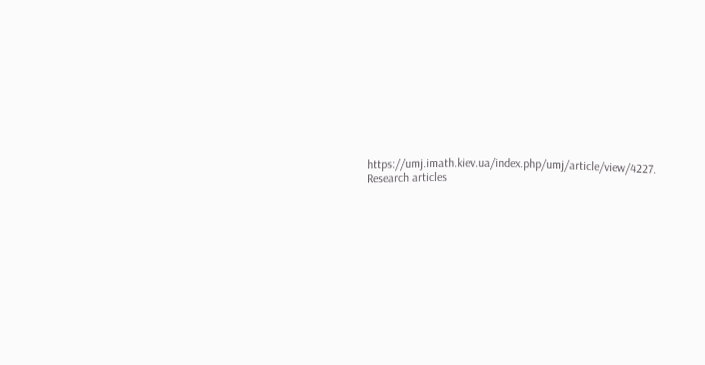https://umj.imath.kiev.ua/index.php/umj/article/view/4227.
Research articles